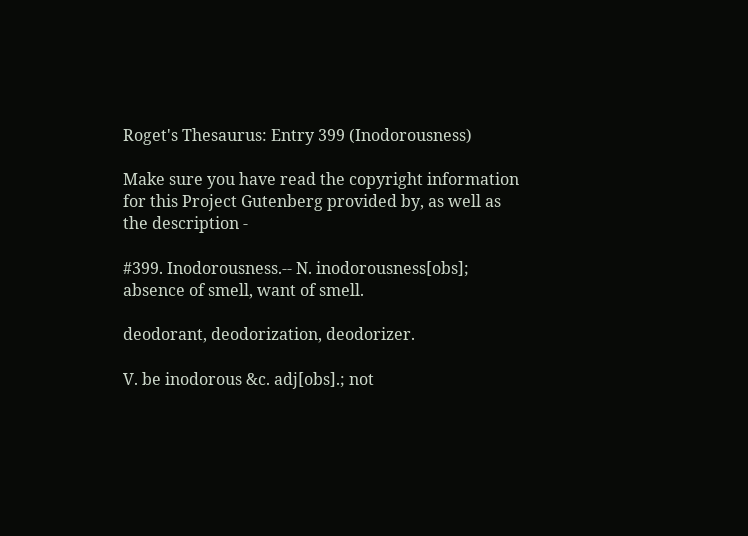Roget's Thesaurus: Entry 399 (Inodorousness)

Make sure you have read the copyright information for this Project Gutenberg provided by, as well as the description -

#399. Inodorousness.-- N. inodorousness[obs]; absence of smell, want of smell.

deodorant, deodorization, deodorizer.

V. be inodorous &c. adj[obs].; not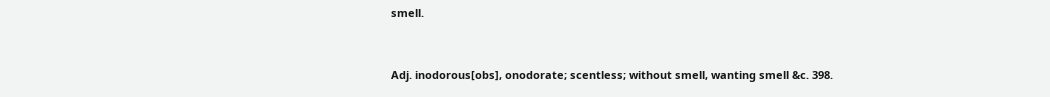smell.


Adj. inodorous[obs], onodorate; scentless; without smell, wanting smell &c. 398.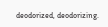deodorized, deodorizing.